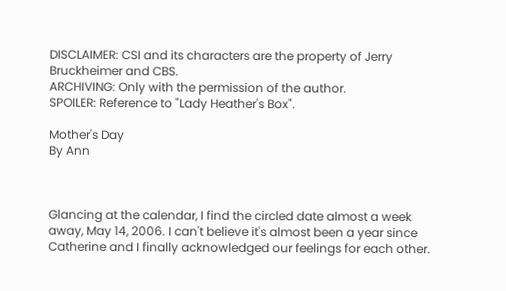DISCLAIMER: CSI and its characters are the property of Jerry Bruckheimer and CBS.
ARCHIVING: Only with the permission of the author.
SPOILER: Reference to "Lady Heather's Box".

Mother's Day
By Ann



Glancing at the calendar, I find the circled date almost a week away, May 14, 2006. I can't believe it's almost been a year since Catherine and I finally acknowledged our feelings for each other.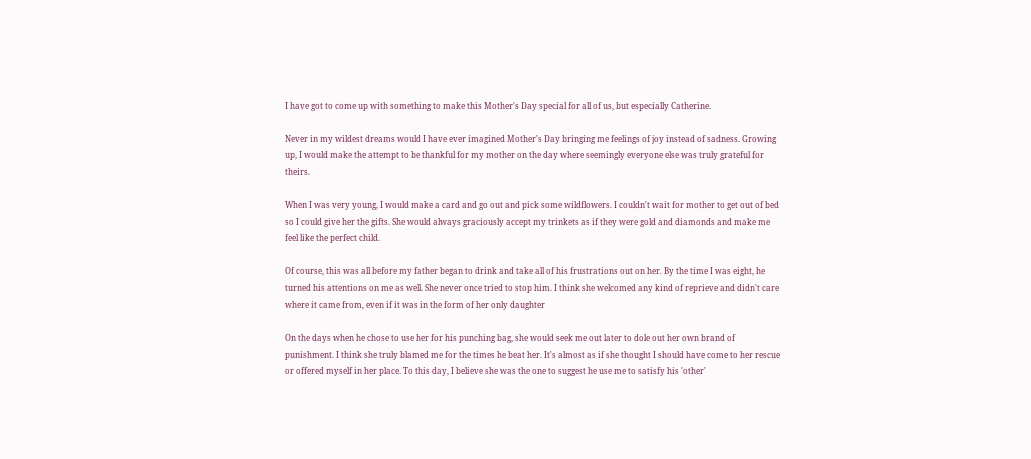I have got to come up with something to make this Mother's Day special for all of us, but especially Catherine.

Never in my wildest dreams would I have ever imagined Mother's Day bringing me feelings of joy instead of sadness. Growing up, I would make the attempt to be thankful for my mother on the day where seemingly everyone else was truly grateful for theirs.

When I was very young, I would make a card and go out and pick some wildflowers. I couldn't wait for mother to get out of bed so I could give her the gifts. She would always graciously accept my trinkets as if they were gold and diamonds and make me feel like the perfect child.

Of course, this was all before my father began to drink and take all of his frustrations out on her. By the time I was eight, he turned his attentions on me as well. She never once tried to stop him. I think she welcomed any kind of reprieve and didn't care where it came from, even if it was in the form of her only daughter

On the days when he chose to use her for his punching bag, she would seek me out later to dole out her own brand of punishment. I think she truly blamed me for the times he beat her. It's almost as if she thought I should have come to her rescue or offered myself in her place. To this day, I believe she was the one to suggest he use me to satisfy his 'other'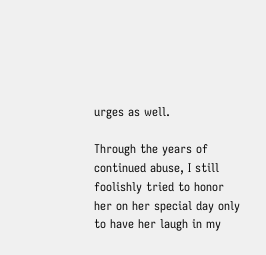urges as well.

Through the years of continued abuse, I still foolishly tried to honor her on her special day only to have her laugh in my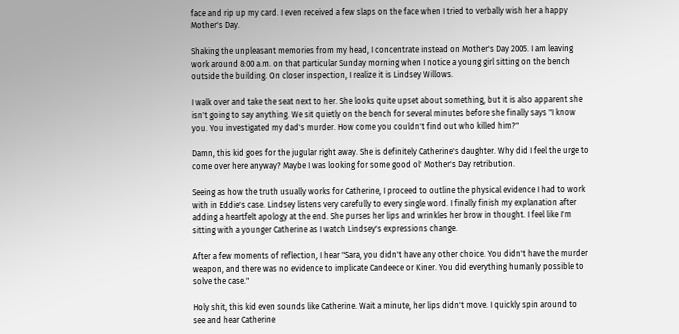face and rip up my card. I even received a few slaps on the face when I tried to verbally wish her a happy Mother's Day.

Shaking the unpleasant memories from my head, I concentrate instead on Mother's Day 2005. I am leaving work around 8:00 a.m. on that particular Sunday morning when I notice a young girl sitting on the bench outside the building. On closer inspection, I realize it is Lindsey Willows.

I walk over and take the seat next to her. She looks quite upset about something, but it is also apparent she isn't going to say anything. We sit quietly on the bench for several minutes before she finally says "I know you. You investigated my dad's murder. How come you couldn't find out who killed him?"

Damn, this kid goes for the jugular right away. She is definitely Catherine's daughter. Why did I feel the urge to come over here anyway? Maybe I was looking for some good ol' Mother's Day retribution.

Seeing as how the truth usually works for Catherine, I proceed to outline the physical evidence I had to work with in Eddie's case. Lindsey listens very carefully to every single word. I finally finish my explanation after adding a heartfelt apology at the end. She purses her lips and wrinkles her brow in thought. I feel like I'm sitting with a younger Catherine as I watch Lindsey's expressions change.

After a few moments of reflection, I hear "Sara, you didn't have any other choice. You didn't have the murder weapon, and there was no evidence to implicate Candeece or Kiner. You did everything humanly possible to solve the case."

Holy shit, this kid even sounds like Catherine. Wait a minute, her lips didn't move. I quickly spin around to see and hear Catherine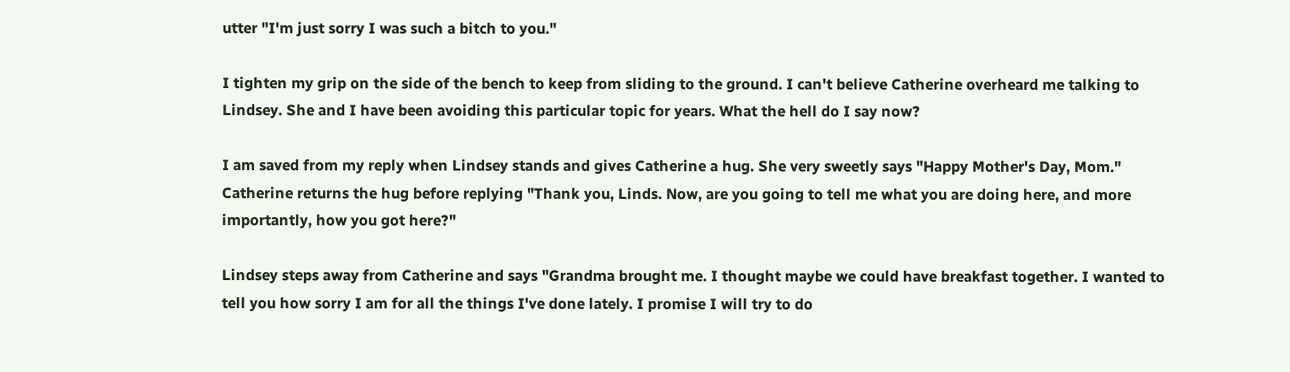utter "I'm just sorry I was such a bitch to you."

I tighten my grip on the side of the bench to keep from sliding to the ground. I can't believe Catherine overheard me talking to Lindsey. She and I have been avoiding this particular topic for years. What the hell do I say now?

I am saved from my reply when Lindsey stands and gives Catherine a hug. She very sweetly says "Happy Mother's Day, Mom." Catherine returns the hug before replying "Thank you, Linds. Now, are you going to tell me what you are doing here, and more importantly, how you got here?"

Lindsey steps away from Catherine and says "Grandma brought me. I thought maybe we could have breakfast together. I wanted to tell you how sorry I am for all the things I've done lately. I promise I will try to do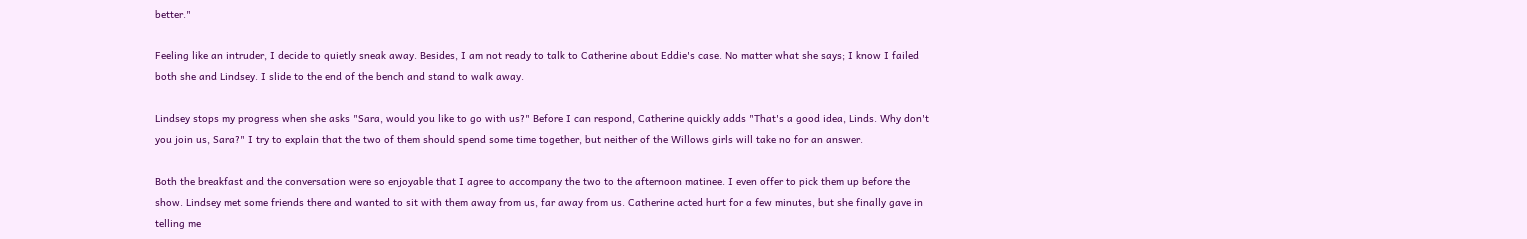better."

Feeling like an intruder, I decide to quietly sneak away. Besides, I am not ready to talk to Catherine about Eddie's case. No matter what she says; I know I failed both she and Lindsey. I slide to the end of the bench and stand to walk away.

Lindsey stops my progress when she asks "Sara, would you like to go with us?" Before I can respond, Catherine quickly adds "That's a good idea, Linds. Why don't you join us, Sara?" I try to explain that the two of them should spend some time together, but neither of the Willows girls will take no for an answer.

Both the breakfast and the conversation were so enjoyable that I agree to accompany the two to the afternoon matinee. I even offer to pick them up before the show. Lindsey met some friends there and wanted to sit with them away from us, far away from us. Catherine acted hurt for a few minutes, but she finally gave in telling me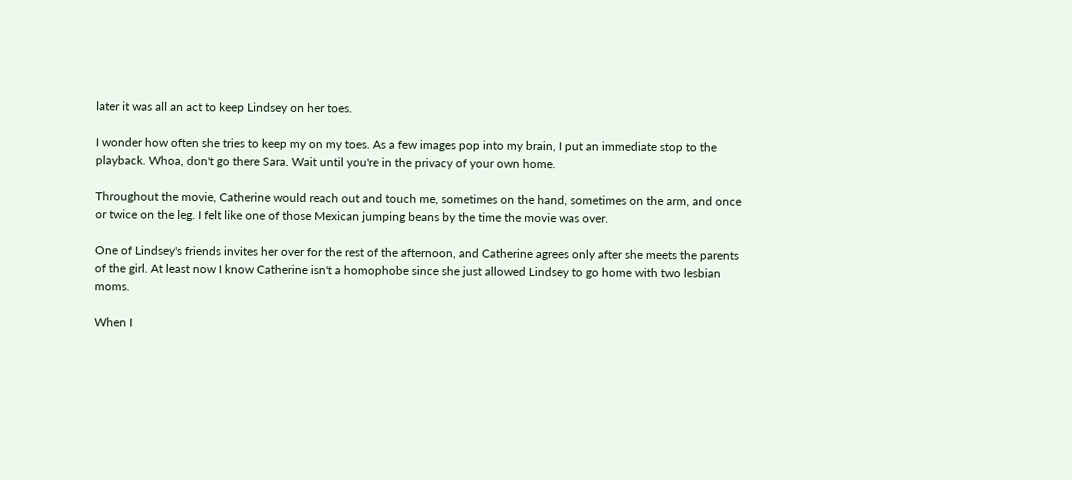later it was all an act to keep Lindsey on her toes.

I wonder how often she tries to keep my on my toes. As a few images pop into my brain, I put an immediate stop to the playback. Whoa, don't go there Sara. Wait until you're in the privacy of your own home.

Throughout the movie, Catherine would reach out and touch me, sometimes on the hand, sometimes on the arm, and once or twice on the leg. I felt like one of those Mexican jumping beans by the time the movie was over.

One of Lindsey's friends invites her over for the rest of the afternoon, and Catherine agrees only after she meets the parents of the girl. At least now I know Catherine isn't a homophobe since she just allowed Lindsey to go home with two lesbian moms.

When I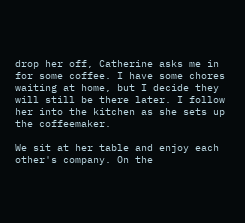drop her off, Catherine asks me in for some coffee. I have some chores waiting at home, but I decide they will still be there later. I follow her into the kitchen as she sets up the coffeemaker.

We sit at her table and enjoy each other's company. On the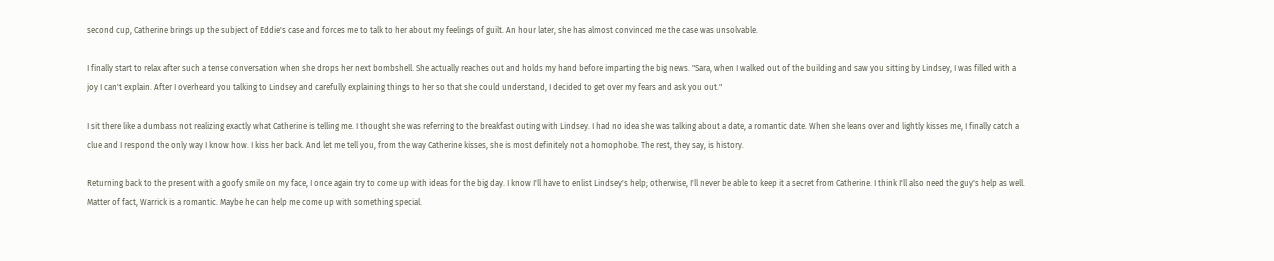second cup, Catherine brings up the subject of Eddie's case and forces me to talk to her about my feelings of guilt. An hour later, she has almost convinced me the case was unsolvable.

I finally start to relax after such a tense conversation when she drops her next bombshell. She actually reaches out and holds my hand before imparting the big news. "Sara, when I walked out of the building and saw you sitting by Lindsey, I was filled with a joy I can't explain. After I overheard you talking to Lindsey and carefully explaining things to her so that she could understand, I decided to get over my fears and ask you out."

I sit there like a dumbass not realizing exactly what Catherine is telling me. I thought she was referring to the breakfast outing with Lindsey. I had no idea she was talking about a date, a romantic date. When she leans over and lightly kisses me, I finally catch a clue and I respond the only way I know how. I kiss her back. And let me tell you, from the way Catherine kisses, she is most definitely not a homophobe. The rest, they say, is history.

Returning back to the present with a goofy smile on my face, I once again try to come up with ideas for the big day. I know I'll have to enlist Lindsey's help; otherwise, I'll never be able to keep it a secret from Catherine. I think I'll also need the guy's help as well. Matter of fact, Warrick is a romantic. Maybe he can help me come up with something special.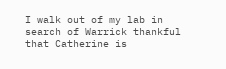I walk out of my lab in search of Warrick thankful that Catherine is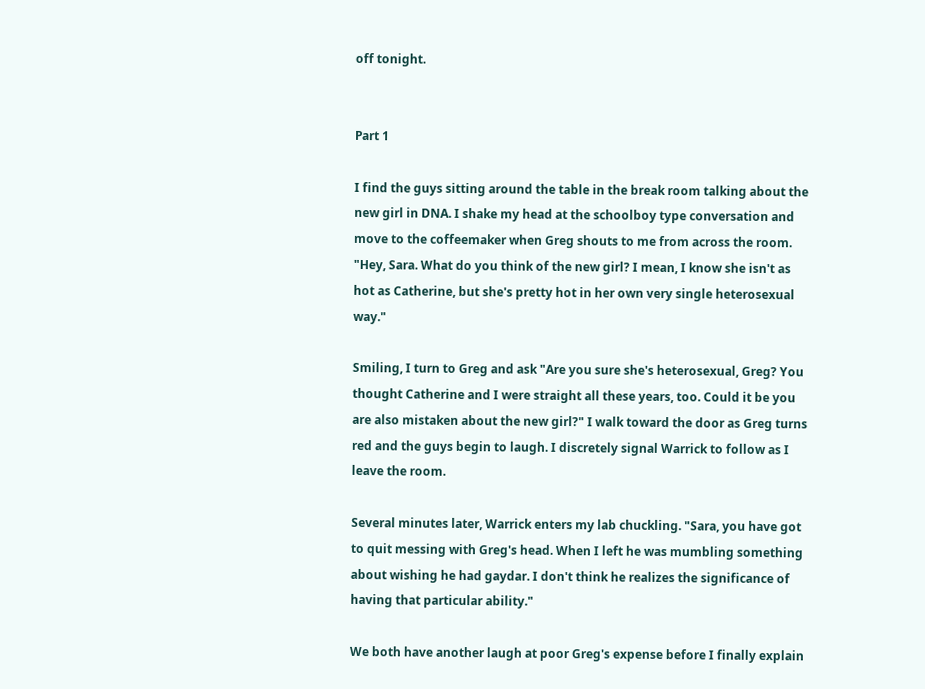off tonight.


Part 1

I find the guys sitting around the table in the break room talking about the new girl in DNA. I shake my head at the schoolboy type conversation and move to the coffeemaker when Greg shouts to me from across the room. "Hey, Sara. What do you think of the new girl? I mean, I know she isn't as hot as Catherine, but she's pretty hot in her own very single heterosexual way."

Smiling, I turn to Greg and ask "Are you sure she's heterosexual, Greg? You thought Catherine and I were straight all these years, too. Could it be you are also mistaken about the new girl?" I walk toward the door as Greg turns red and the guys begin to laugh. I discretely signal Warrick to follow as I leave the room.

Several minutes later, Warrick enters my lab chuckling. "Sara, you have got to quit messing with Greg's head. When I left he was mumbling something about wishing he had gaydar. I don't think he realizes the significance of having that particular ability."

We both have another laugh at poor Greg's expense before I finally explain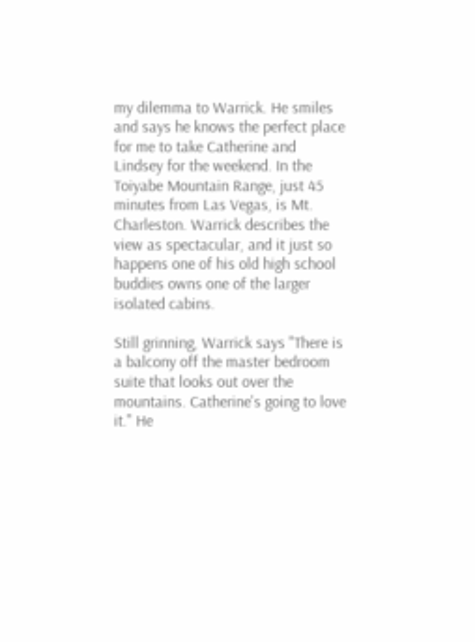my dilemma to Warrick. He smiles and says he knows the perfect place for me to take Catherine and Lindsey for the weekend. In the Toiyabe Mountain Range, just 45 minutes from Las Vegas, is Mt. Charleston. Warrick describes the view as spectacular, and it just so happens one of his old high school buddies owns one of the larger isolated cabins.

Still grinning, Warrick says "There is a balcony off the master bedroom suite that looks out over the mountains. Catherine's going to love it." He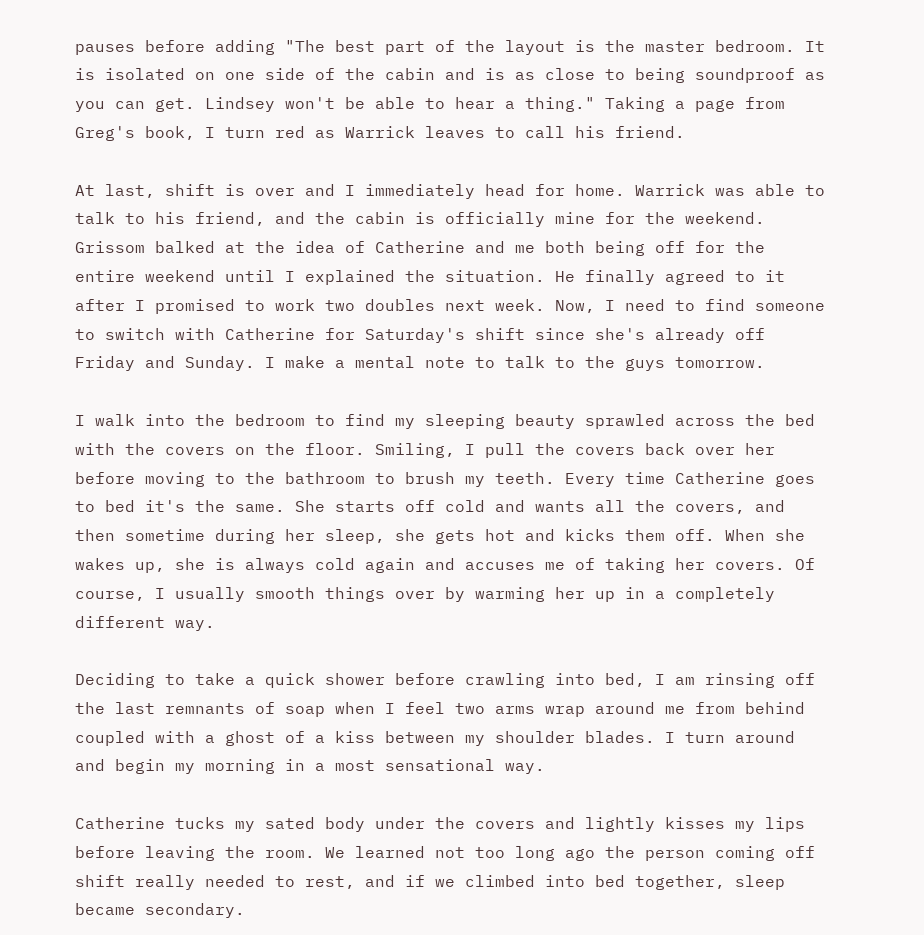pauses before adding "The best part of the layout is the master bedroom. It is isolated on one side of the cabin and is as close to being soundproof as you can get. Lindsey won't be able to hear a thing." Taking a page from Greg's book, I turn red as Warrick leaves to call his friend.

At last, shift is over and I immediately head for home. Warrick was able to talk to his friend, and the cabin is officially mine for the weekend. Grissom balked at the idea of Catherine and me both being off for the entire weekend until I explained the situation. He finally agreed to it after I promised to work two doubles next week. Now, I need to find someone to switch with Catherine for Saturday's shift since she's already off Friday and Sunday. I make a mental note to talk to the guys tomorrow.

I walk into the bedroom to find my sleeping beauty sprawled across the bed with the covers on the floor. Smiling, I pull the covers back over her before moving to the bathroom to brush my teeth. Every time Catherine goes to bed it's the same. She starts off cold and wants all the covers, and then sometime during her sleep, she gets hot and kicks them off. When she wakes up, she is always cold again and accuses me of taking her covers. Of course, I usually smooth things over by warming her up in a completely different way.

Deciding to take a quick shower before crawling into bed, I am rinsing off the last remnants of soap when I feel two arms wrap around me from behind coupled with a ghost of a kiss between my shoulder blades. I turn around and begin my morning in a most sensational way.

Catherine tucks my sated body under the covers and lightly kisses my lips before leaving the room. We learned not too long ago the person coming off shift really needed to rest, and if we climbed into bed together, sleep became secondary.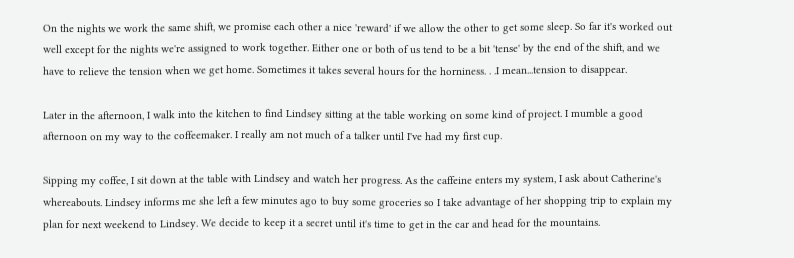On the nights we work the same shift, we promise each other a nice 'reward' if we allow the other to get some sleep. So far it's worked out well except for the nights we're assigned to work together. Either one or both of us tend to be a bit 'tense' by the end of the shift, and we have to relieve the tension when we get home. Sometimes it takes several hours for the horniness. . .I mean...tension to disappear.

Later in the afternoon, I walk into the kitchen to find Lindsey sitting at the table working on some kind of project. I mumble a good afternoon on my way to the coffeemaker. I really am not much of a talker until I've had my first cup.

Sipping my coffee, I sit down at the table with Lindsey and watch her progress. As the caffeine enters my system, I ask about Catherine's whereabouts. Lindsey informs me she left a few minutes ago to buy some groceries so I take advantage of her shopping trip to explain my plan for next weekend to Lindsey. We decide to keep it a secret until it's time to get in the car and head for the mountains.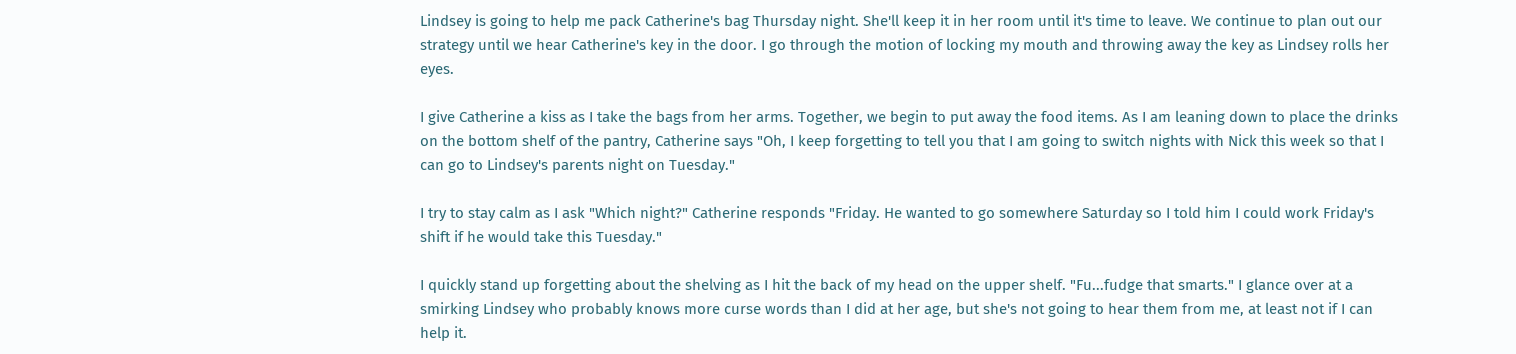Lindsey is going to help me pack Catherine's bag Thursday night. She'll keep it in her room until it's time to leave. We continue to plan out our strategy until we hear Catherine's key in the door. I go through the motion of locking my mouth and throwing away the key as Lindsey rolls her eyes.

I give Catherine a kiss as I take the bags from her arms. Together, we begin to put away the food items. As I am leaning down to place the drinks on the bottom shelf of the pantry, Catherine says "Oh, I keep forgetting to tell you that I am going to switch nights with Nick this week so that I can go to Lindsey's parents night on Tuesday."

I try to stay calm as I ask "Which night?" Catherine responds "Friday. He wanted to go somewhere Saturday so I told him I could work Friday's shift if he would take this Tuesday."

I quickly stand up forgetting about the shelving as I hit the back of my head on the upper shelf. "Fu...fudge that smarts." I glance over at a smirking Lindsey who probably knows more curse words than I did at her age, but she's not going to hear them from me, at least not if I can help it.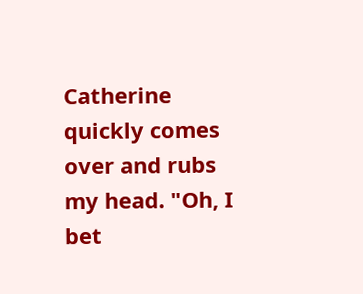Catherine quickly comes over and rubs my head. "Oh, I bet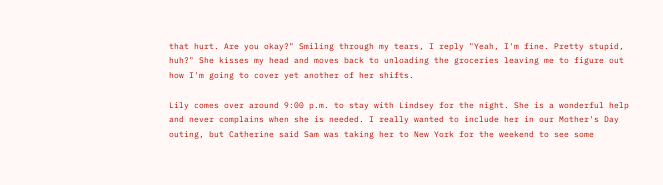that hurt. Are you okay?" Smiling through my tears, I reply "Yeah, I'm fine. Pretty stupid, huh?" She kisses my head and moves back to unloading the groceries leaving me to figure out how I'm going to cover yet another of her shifts.

Lily comes over around 9:00 p.m. to stay with Lindsey for the night. She is a wonderful help and never complains when she is needed. I really wanted to include her in our Mother's Day outing, but Catherine said Sam was taking her to New York for the weekend to see some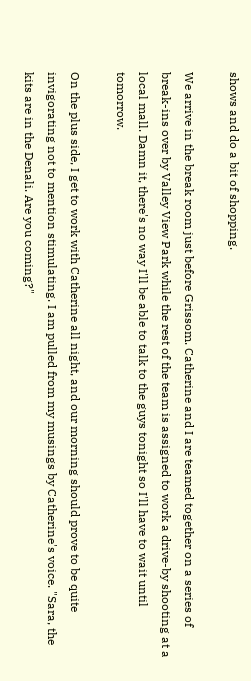shows and do a bit of shopping.

We arrive in the break room just before Grissom. Catherine and I are teamed together on a series of break-ins over by Valley View Park while the rest of the team is assigned to work a drive-by shooting at a local mall. Damn it, there's no way I'll be able to talk to the guys tonight so I'll have to wait until tomorrow.

On the plus side, I get to work with Catherine all night, and our morning should prove to be quite invigorating not to mention stimulating. I am pulled from my musings by Catherine's voice. "Sara, the kits are in the Denali. Are you coming?"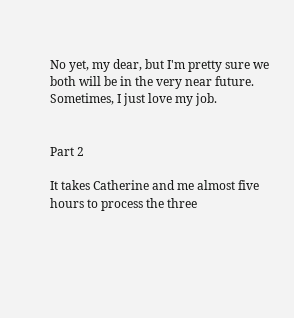No yet, my dear, but I'm pretty sure we both will be in the very near future. Sometimes, I just love my job.


Part 2

It takes Catherine and me almost five hours to process the three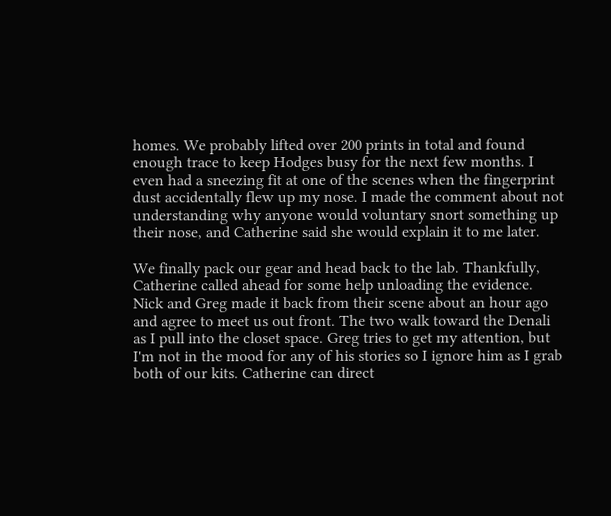homes. We probably lifted over 200 prints in total and found enough trace to keep Hodges busy for the next few months. I even had a sneezing fit at one of the scenes when the fingerprint dust accidentally flew up my nose. I made the comment about not understanding why anyone would voluntary snort something up their nose, and Catherine said she would explain it to me later.

We finally pack our gear and head back to the lab. Thankfully, Catherine called ahead for some help unloading the evidence. Nick and Greg made it back from their scene about an hour ago and agree to meet us out front. The two walk toward the Denali as I pull into the closet space. Greg tries to get my attention, but I'm not in the mood for any of his stories so I ignore him as I grab both of our kits. Catherine can direct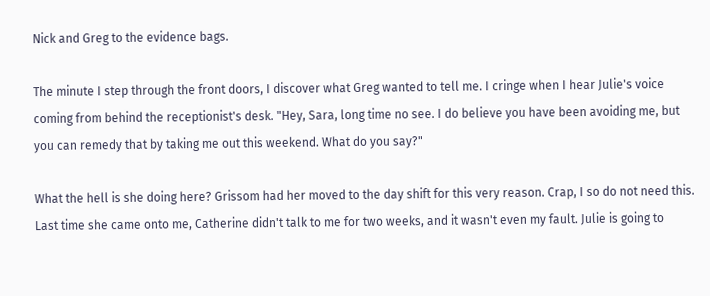Nick and Greg to the evidence bags.

The minute I step through the front doors, I discover what Greg wanted to tell me. I cringe when I hear Julie's voice coming from behind the receptionist's desk. "Hey, Sara, long time no see. I do believe you have been avoiding me, but you can remedy that by taking me out this weekend. What do you say?"

What the hell is she doing here? Grissom had her moved to the day shift for this very reason. Crap, I so do not need this. Last time she came onto me, Catherine didn't talk to me for two weeks, and it wasn't even my fault. Julie is going to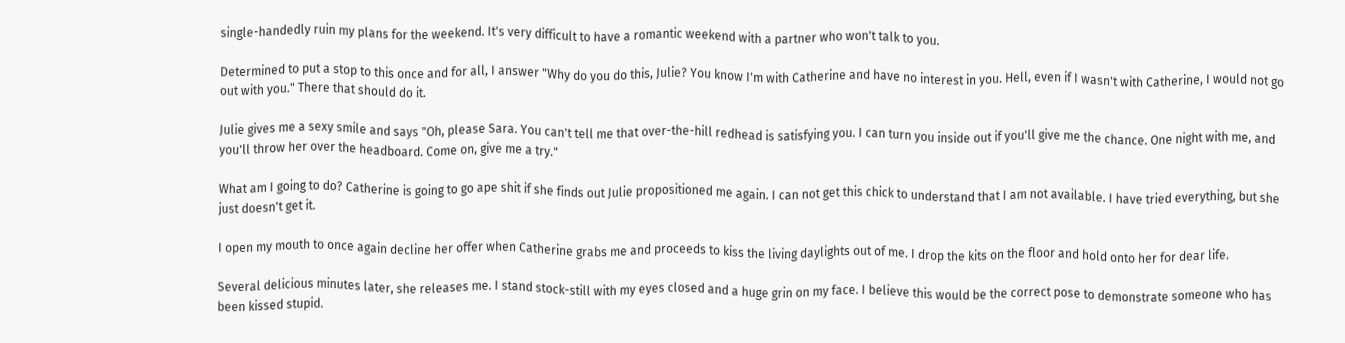single-handedly ruin my plans for the weekend. It's very difficult to have a romantic weekend with a partner who won't talk to you.

Determined to put a stop to this once and for all, I answer "Why do you do this, Julie? You know I'm with Catherine and have no interest in you. Hell, even if I wasn't with Catherine, I would not go out with you." There that should do it.

Julie gives me a sexy smile and says "Oh, please Sara. You can't tell me that over-the-hill redhead is satisfying you. I can turn you inside out if you'll give me the chance. One night with me, and you'll throw her over the headboard. Come on, give me a try."

What am I going to do? Catherine is going to go ape shit if she finds out Julie propositioned me again. I can not get this chick to understand that I am not available. I have tried everything, but she just doesn't get it.

I open my mouth to once again decline her offer when Catherine grabs me and proceeds to kiss the living daylights out of me. I drop the kits on the floor and hold onto her for dear life.

Several delicious minutes later, she releases me. I stand stock-still with my eyes closed and a huge grin on my face. I believe this would be the correct pose to demonstrate someone who has been kissed stupid.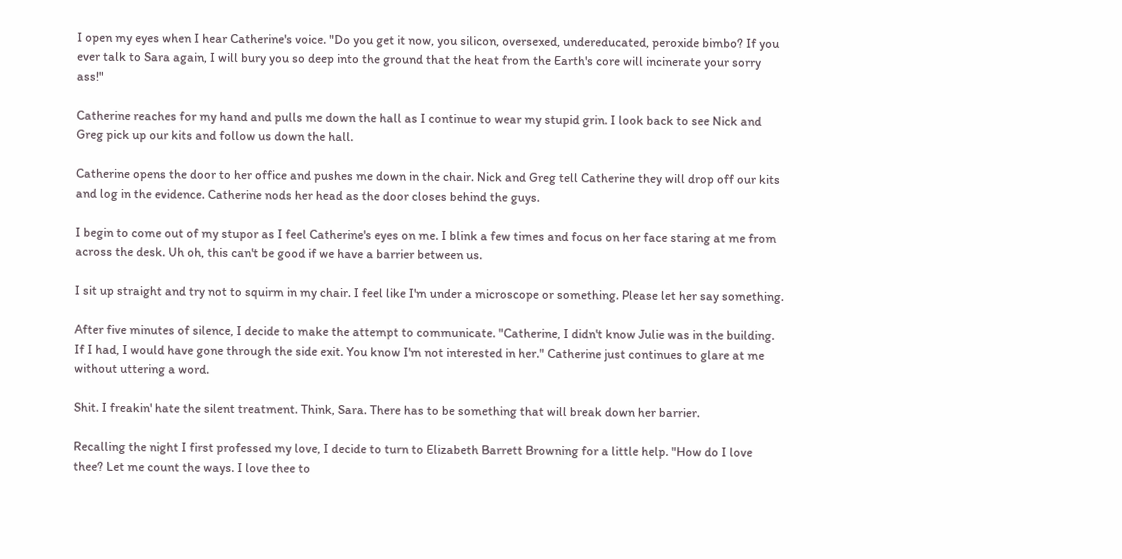I open my eyes when I hear Catherine's voice. "Do you get it now, you silicon, oversexed, undereducated, peroxide bimbo? If you ever talk to Sara again, I will bury you so deep into the ground that the heat from the Earth's core will incinerate your sorry ass!"

Catherine reaches for my hand and pulls me down the hall as I continue to wear my stupid grin. I look back to see Nick and Greg pick up our kits and follow us down the hall.

Catherine opens the door to her office and pushes me down in the chair. Nick and Greg tell Catherine they will drop off our kits and log in the evidence. Catherine nods her head as the door closes behind the guys.

I begin to come out of my stupor as I feel Catherine's eyes on me. I blink a few times and focus on her face staring at me from across the desk. Uh oh, this can't be good if we have a barrier between us.

I sit up straight and try not to squirm in my chair. I feel like I'm under a microscope or something. Please let her say something.

After five minutes of silence, I decide to make the attempt to communicate. "Catherine, I didn't know Julie was in the building. If I had, I would have gone through the side exit. You know I'm not interested in her." Catherine just continues to glare at me without uttering a word.

Shit. I freakin' hate the silent treatment. Think, Sara. There has to be something that will break down her barrier.

Recalling the night I first professed my love, I decide to turn to Elizabeth Barrett Browning for a little help. "How do I love thee? Let me count the ways. I love thee to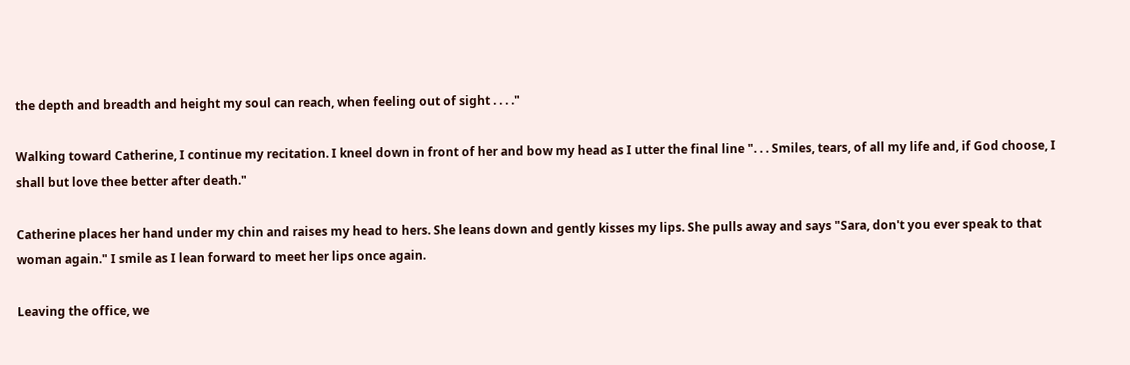the depth and breadth and height my soul can reach, when feeling out of sight . . . ."

Walking toward Catherine, I continue my recitation. I kneel down in front of her and bow my head as I utter the final line ". . . Smiles, tears, of all my life and, if God choose, I shall but love thee better after death."

Catherine places her hand under my chin and raises my head to hers. She leans down and gently kisses my lips. She pulls away and says "Sara, don't you ever speak to that woman again." I smile as I lean forward to meet her lips once again.

Leaving the office, we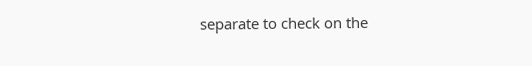separate to check on the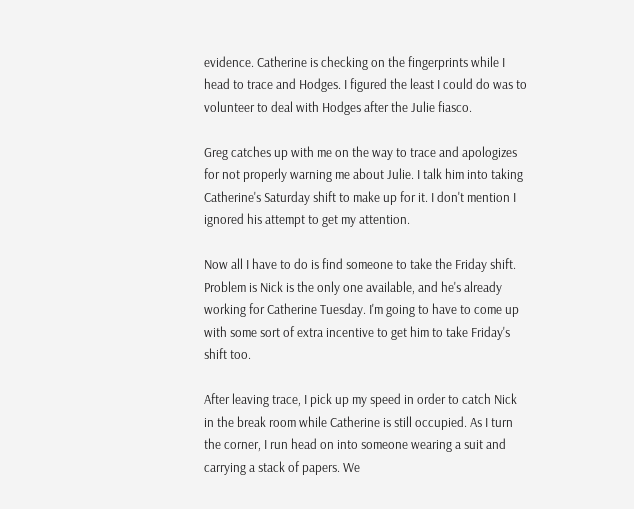evidence. Catherine is checking on the fingerprints while I head to trace and Hodges. I figured the least I could do was to volunteer to deal with Hodges after the Julie fiasco.

Greg catches up with me on the way to trace and apologizes for not properly warning me about Julie. I talk him into taking Catherine's Saturday shift to make up for it. I don't mention I ignored his attempt to get my attention.

Now all I have to do is find someone to take the Friday shift. Problem is Nick is the only one available, and he's already working for Catherine Tuesday. I'm going to have to come up with some sort of extra incentive to get him to take Friday's shift too.

After leaving trace, I pick up my speed in order to catch Nick in the break room while Catherine is still occupied. As I turn the corner, I run head on into someone wearing a suit and carrying a stack of papers. We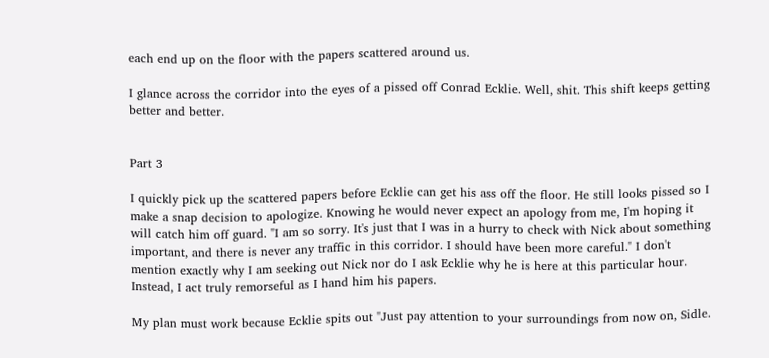each end up on the floor with the papers scattered around us.

I glance across the corridor into the eyes of a pissed off Conrad Ecklie. Well, shit. This shift keeps getting better and better.


Part 3

I quickly pick up the scattered papers before Ecklie can get his ass off the floor. He still looks pissed so I make a snap decision to apologize. Knowing he would never expect an apology from me, I'm hoping it will catch him off guard. "I am so sorry. It's just that I was in a hurry to check with Nick about something important, and there is never any traffic in this corridor. I should have been more careful." I don't mention exactly why I am seeking out Nick nor do I ask Ecklie why he is here at this particular hour. Instead, I act truly remorseful as I hand him his papers.

My plan must work because Ecklie spits out "Just pay attention to your surroundings from now on, Sidle.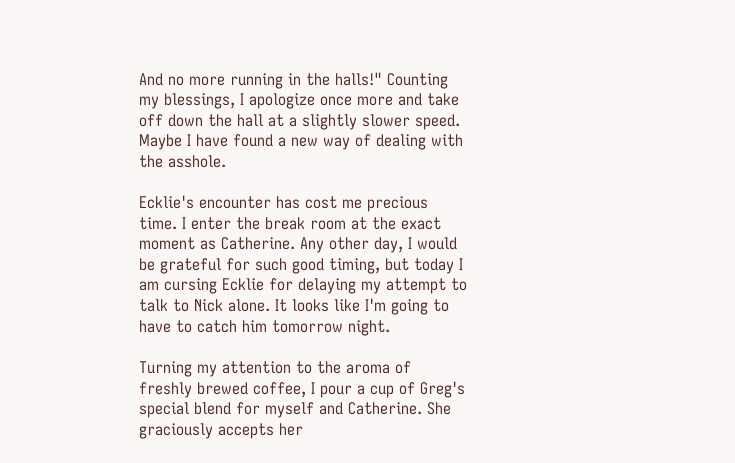And no more running in the halls!" Counting my blessings, I apologize once more and take off down the hall at a slightly slower speed. Maybe I have found a new way of dealing with the asshole.

Ecklie's encounter has cost me precious time. I enter the break room at the exact moment as Catherine. Any other day, I would be grateful for such good timing, but today I am cursing Ecklie for delaying my attempt to talk to Nick alone. It looks like I'm going to have to catch him tomorrow night.

Turning my attention to the aroma of freshly brewed coffee, I pour a cup of Greg's special blend for myself and Catherine. She graciously accepts her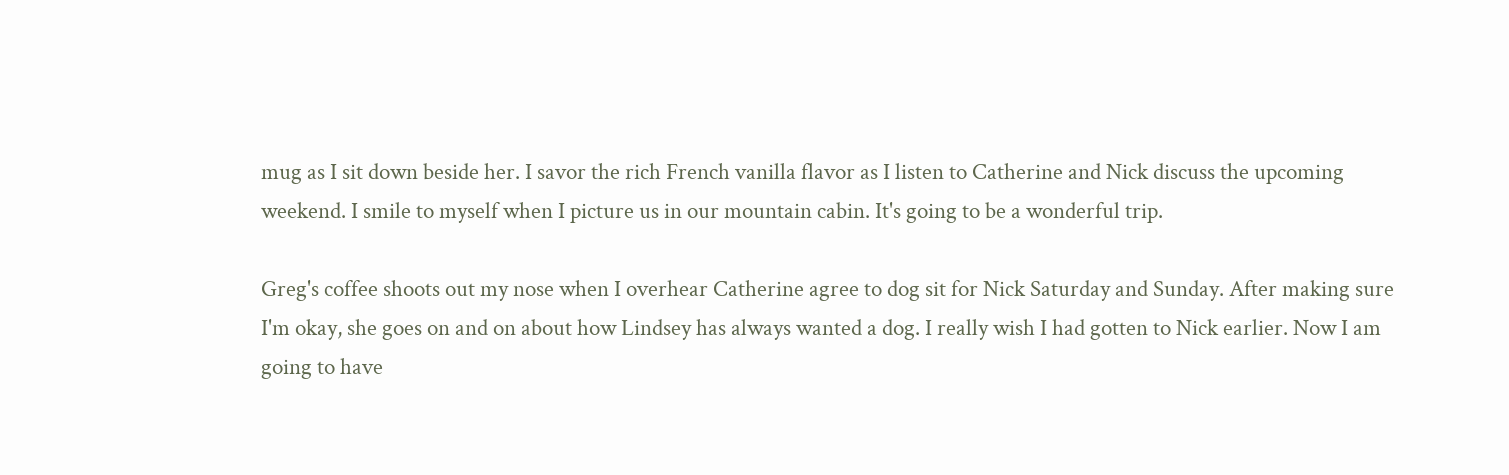mug as I sit down beside her. I savor the rich French vanilla flavor as I listen to Catherine and Nick discuss the upcoming weekend. I smile to myself when I picture us in our mountain cabin. It's going to be a wonderful trip.

Greg's coffee shoots out my nose when I overhear Catherine agree to dog sit for Nick Saturday and Sunday. After making sure I'm okay, she goes on and on about how Lindsey has always wanted a dog. I really wish I had gotten to Nick earlier. Now I am going to have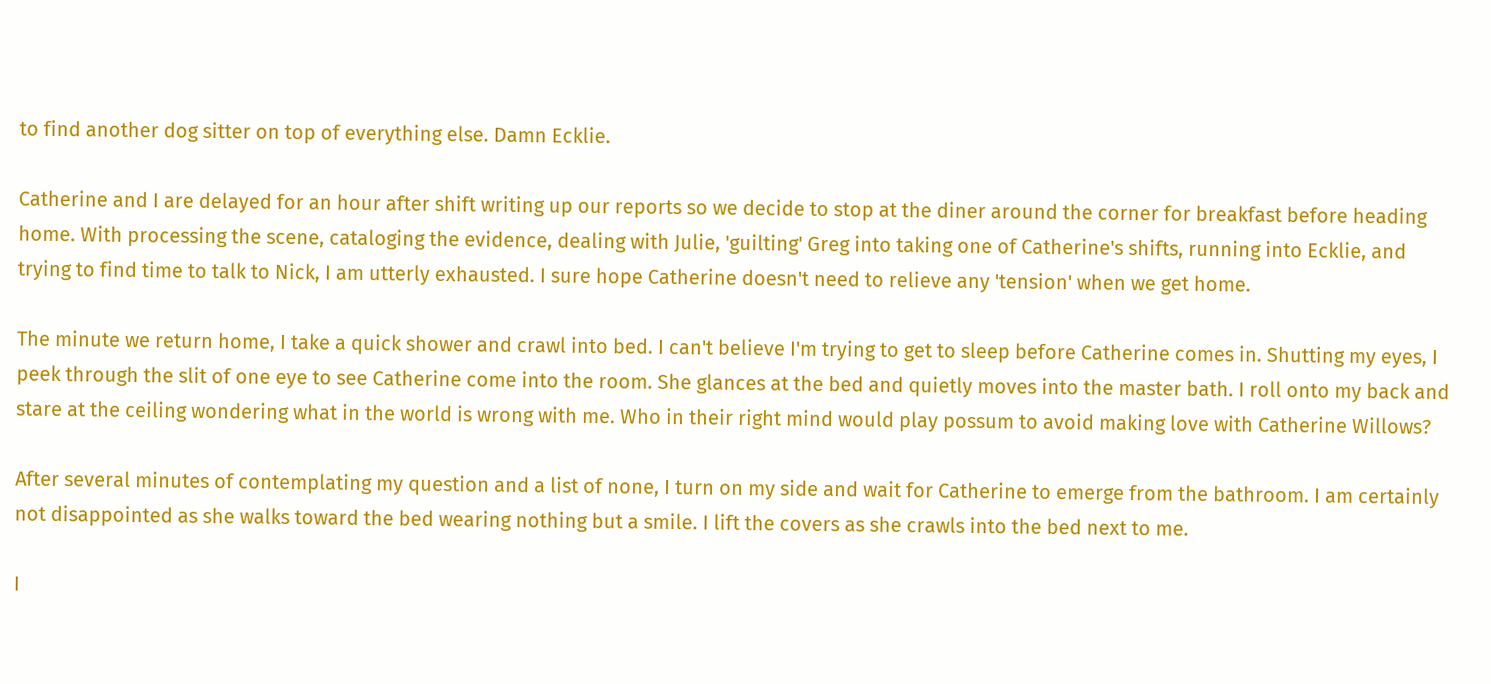to find another dog sitter on top of everything else. Damn Ecklie.

Catherine and I are delayed for an hour after shift writing up our reports so we decide to stop at the diner around the corner for breakfast before heading home. With processing the scene, cataloging the evidence, dealing with Julie, 'guilting' Greg into taking one of Catherine's shifts, running into Ecklie, and trying to find time to talk to Nick, I am utterly exhausted. I sure hope Catherine doesn't need to relieve any 'tension' when we get home.

The minute we return home, I take a quick shower and crawl into bed. I can't believe I'm trying to get to sleep before Catherine comes in. Shutting my eyes, I peek through the slit of one eye to see Catherine come into the room. She glances at the bed and quietly moves into the master bath. I roll onto my back and stare at the ceiling wondering what in the world is wrong with me. Who in their right mind would play possum to avoid making love with Catherine Willows?

After several minutes of contemplating my question and a list of none, I turn on my side and wait for Catherine to emerge from the bathroom. I am certainly not disappointed as she walks toward the bed wearing nothing but a smile. I lift the covers as she crawls into the bed next to me.

I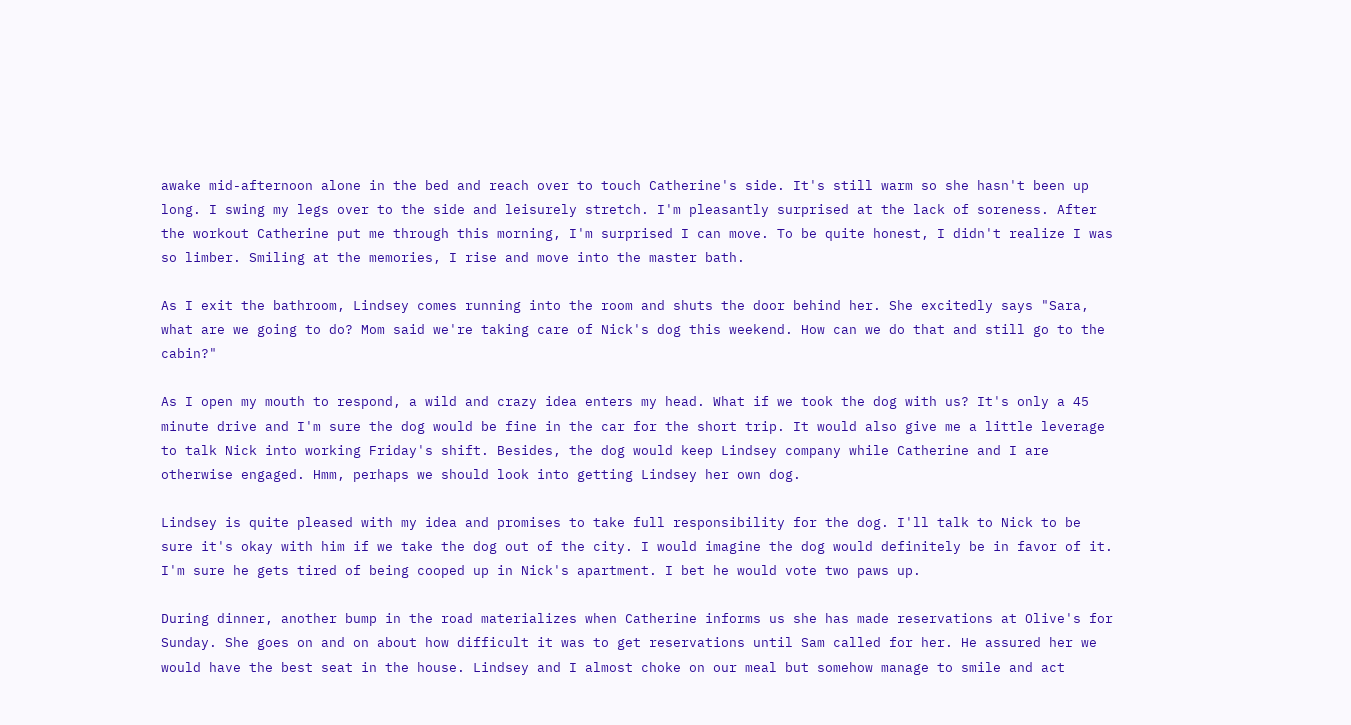awake mid-afternoon alone in the bed and reach over to touch Catherine's side. It's still warm so she hasn't been up long. I swing my legs over to the side and leisurely stretch. I'm pleasantly surprised at the lack of soreness. After the workout Catherine put me through this morning, I'm surprised I can move. To be quite honest, I didn't realize I was so limber. Smiling at the memories, I rise and move into the master bath.

As I exit the bathroom, Lindsey comes running into the room and shuts the door behind her. She excitedly says "Sara, what are we going to do? Mom said we're taking care of Nick's dog this weekend. How can we do that and still go to the cabin?"

As I open my mouth to respond, a wild and crazy idea enters my head. What if we took the dog with us? It's only a 45 minute drive and I'm sure the dog would be fine in the car for the short trip. It would also give me a little leverage to talk Nick into working Friday's shift. Besides, the dog would keep Lindsey company while Catherine and I are otherwise engaged. Hmm, perhaps we should look into getting Lindsey her own dog.

Lindsey is quite pleased with my idea and promises to take full responsibility for the dog. I'll talk to Nick to be sure it's okay with him if we take the dog out of the city. I would imagine the dog would definitely be in favor of it. I'm sure he gets tired of being cooped up in Nick's apartment. I bet he would vote two paws up.

During dinner, another bump in the road materializes when Catherine informs us she has made reservations at Olive's for Sunday. She goes on and on about how difficult it was to get reservations until Sam called for her. He assured her we would have the best seat in the house. Lindsey and I almost choke on our meal but somehow manage to smile and act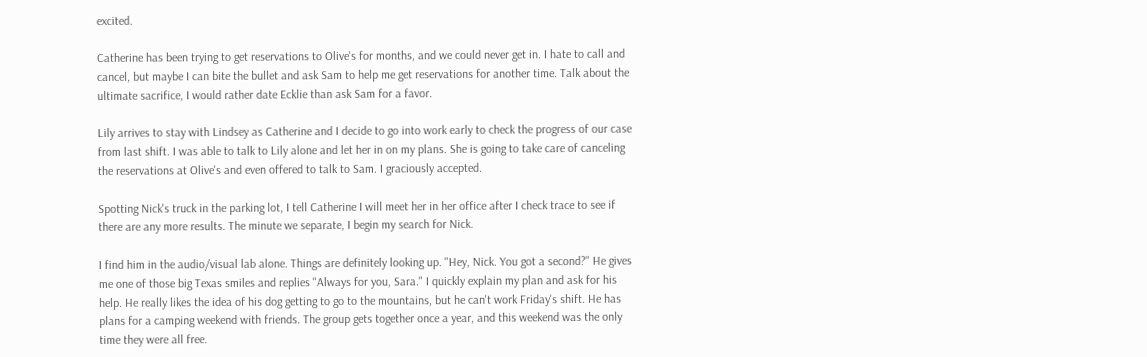excited.

Catherine has been trying to get reservations to Olive's for months, and we could never get in. I hate to call and cancel, but maybe I can bite the bullet and ask Sam to help me get reservations for another time. Talk about the ultimate sacrifice, I would rather date Ecklie than ask Sam for a favor.

Lily arrives to stay with Lindsey as Catherine and I decide to go into work early to check the progress of our case from last shift. I was able to talk to Lily alone and let her in on my plans. She is going to take care of canceling the reservations at Olive's and even offered to talk to Sam. I graciously accepted.

Spotting Nick's truck in the parking lot, I tell Catherine I will meet her in her office after I check trace to see if there are any more results. The minute we separate, I begin my search for Nick.

I find him in the audio/visual lab alone. Things are definitely looking up. "Hey, Nick. You got a second?" He gives me one of those big Texas smiles and replies "Always for you, Sara." I quickly explain my plan and ask for his help. He really likes the idea of his dog getting to go to the mountains, but he can't work Friday's shift. He has plans for a camping weekend with friends. The group gets together once a year, and this weekend was the only time they were all free.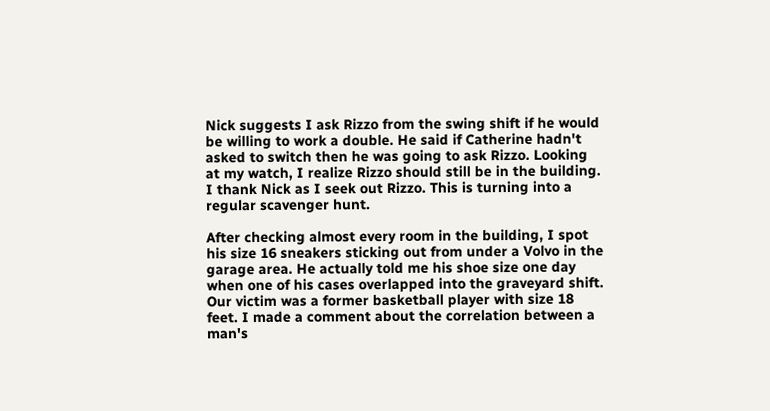Nick suggests I ask Rizzo from the swing shift if he would be willing to work a double. He said if Catherine hadn't asked to switch then he was going to ask Rizzo. Looking at my watch, I realize Rizzo should still be in the building. I thank Nick as I seek out Rizzo. This is turning into a regular scavenger hunt.

After checking almost every room in the building, I spot his size 16 sneakers sticking out from under a Volvo in the garage area. He actually told me his shoe size one day when one of his cases overlapped into the graveyard shift. Our victim was a former basketball player with size 18 feet. I made a comment about the correlation between a man's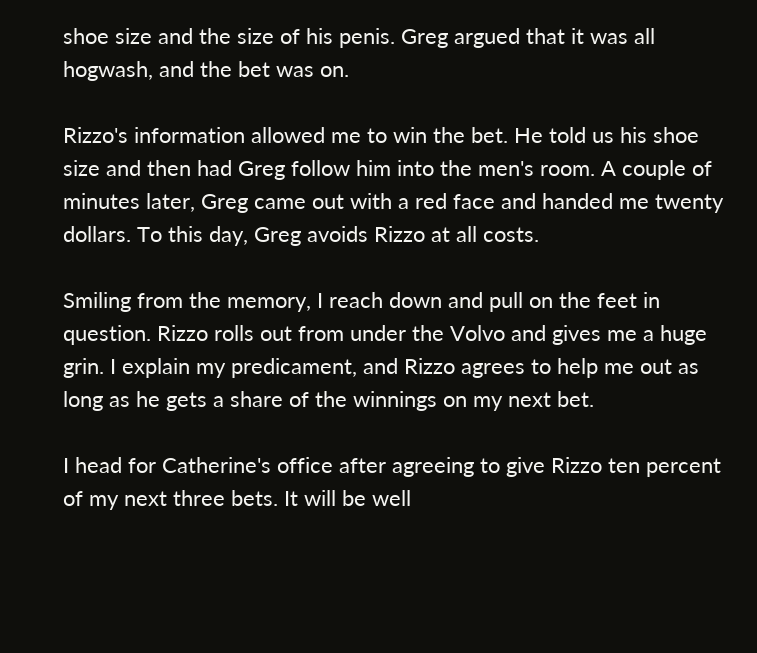shoe size and the size of his penis. Greg argued that it was all hogwash, and the bet was on.

Rizzo's information allowed me to win the bet. He told us his shoe size and then had Greg follow him into the men's room. A couple of minutes later, Greg came out with a red face and handed me twenty dollars. To this day, Greg avoids Rizzo at all costs.

Smiling from the memory, I reach down and pull on the feet in question. Rizzo rolls out from under the Volvo and gives me a huge grin. I explain my predicament, and Rizzo agrees to help me out as long as he gets a share of the winnings on my next bet.

I head for Catherine's office after agreeing to give Rizzo ten percent of my next three bets. It will be well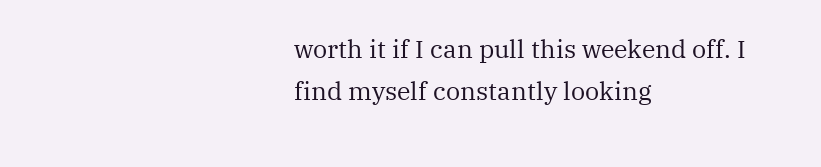worth it if I can pull this weekend off. I find myself constantly looking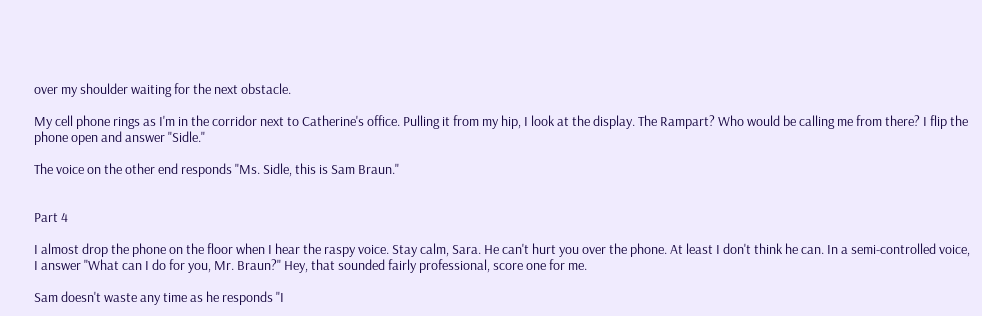over my shoulder waiting for the next obstacle.

My cell phone rings as I'm in the corridor next to Catherine's office. Pulling it from my hip, I look at the display. The Rampart? Who would be calling me from there? I flip the phone open and answer "Sidle."

The voice on the other end responds "Ms. Sidle, this is Sam Braun."


Part 4

I almost drop the phone on the floor when I hear the raspy voice. Stay calm, Sara. He can't hurt you over the phone. At least I don't think he can. In a semi-controlled voice, I answer "What can I do for you, Mr. Braun?" Hey, that sounded fairly professional, score one for me.

Sam doesn't waste any time as he responds "I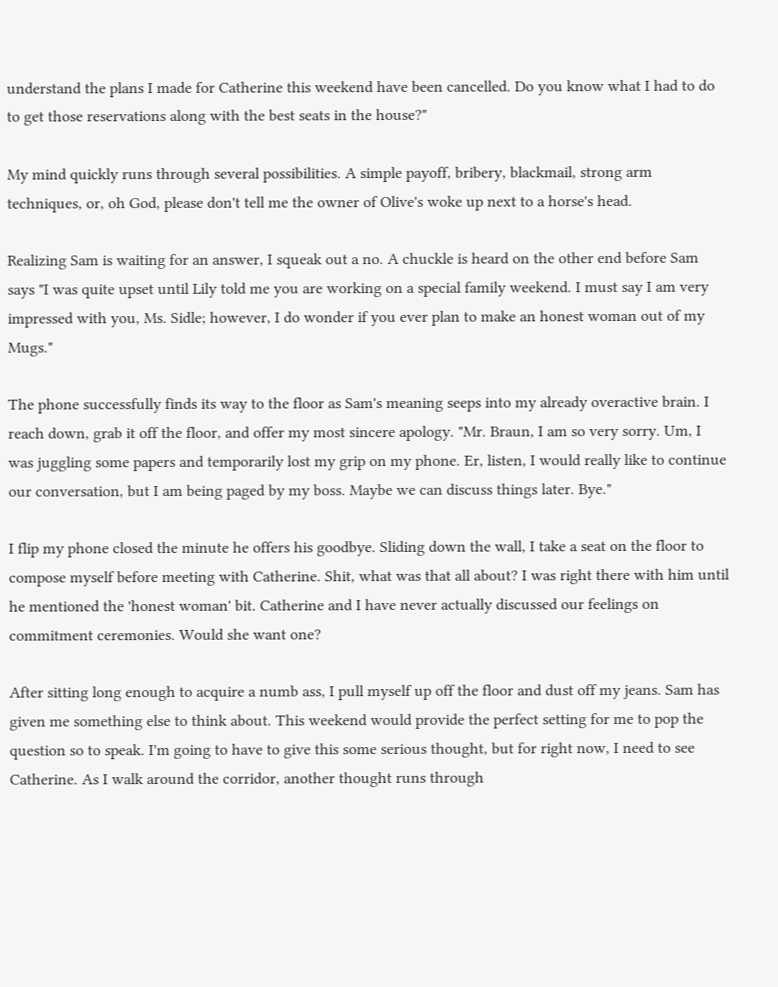understand the plans I made for Catherine this weekend have been cancelled. Do you know what I had to do to get those reservations along with the best seats in the house?"

My mind quickly runs through several possibilities. A simple payoff, bribery, blackmail, strong arm techniques, or, oh God, please don't tell me the owner of Olive's woke up next to a horse's head.

Realizing Sam is waiting for an answer, I squeak out a no. A chuckle is heard on the other end before Sam says "I was quite upset until Lily told me you are working on a special family weekend. I must say I am very impressed with you, Ms. Sidle; however, I do wonder if you ever plan to make an honest woman out of my Mugs."

The phone successfully finds its way to the floor as Sam's meaning seeps into my already overactive brain. I reach down, grab it off the floor, and offer my most sincere apology. "Mr. Braun, I am so very sorry. Um, I was juggling some papers and temporarily lost my grip on my phone. Er, listen, I would really like to continue our conversation, but I am being paged by my boss. Maybe we can discuss things later. Bye."

I flip my phone closed the minute he offers his goodbye. Sliding down the wall, I take a seat on the floor to compose myself before meeting with Catherine. Shit, what was that all about? I was right there with him until he mentioned the 'honest woman' bit. Catherine and I have never actually discussed our feelings on commitment ceremonies. Would she want one?

After sitting long enough to acquire a numb ass, I pull myself up off the floor and dust off my jeans. Sam has given me something else to think about. This weekend would provide the perfect setting for me to pop the question so to speak. I'm going to have to give this some serious thought, but for right now, I need to see Catherine. As I walk around the corridor, another thought runs through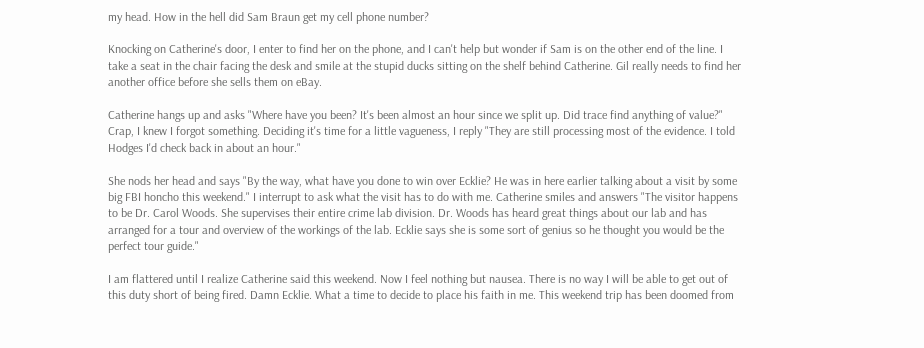my head. How in the hell did Sam Braun get my cell phone number?

Knocking on Catherine's door, I enter to find her on the phone, and I can't help but wonder if Sam is on the other end of the line. I take a seat in the chair facing the desk and smile at the stupid ducks sitting on the shelf behind Catherine. Gil really needs to find her another office before she sells them on eBay.

Catherine hangs up and asks "Where have you been? It's been almost an hour since we split up. Did trace find anything of value?" Crap, I knew I forgot something. Deciding it's time for a little vagueness, I reply "They are still processing most of the evidence. I told Hodges I'd check back in about an hour."

She nods her head and says "By the way, what have you done to win over Ecklie? He was in here earlier talking about a visit by some big FBI honcho this weekend." I interrupt to ask what the visit has to do with me. Catherine smiles and answers "The visitor happens to be Dr. Carol Woods. She supervises their entire crime lab division. Dr. Woods has heard great things about our lab and has arranged for a tour and overview of the workings of the lab. Ecklie says she is some sort of genius so he thought you would be the perfect tour guide."

I am flattered until I realize Catherine said this weekend. Now I feel nothing but nausea. There is no way I will be able to get out of this duty short of being fired. Damn Ecklie. What a time to decide to place his faith in me. This weekend trip has been doomed from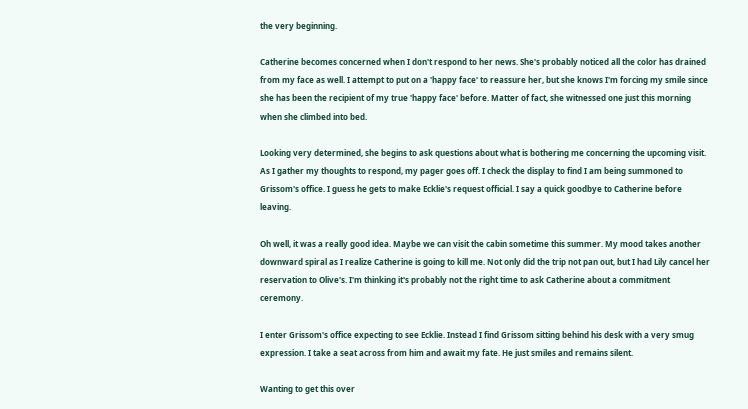the very beginning.

Catherine becomes concerned when I don't respond to her news. She's probably noticed all the color has drained from my face as well. I attempt to put on a 'happy face' to reassure her, but she knows I'm forcing my smile since she has been the recipient of my true 'happy face' before. Matter of fact, she witnessed one just this morning when she climbed into bed.

Looking very determined, she begins to ask questions about what is bothering me concerning the upcoming visit. As I gather my thoughts to respond, my pager goes off. I check the display to find I am being summoned to Grissom's office. I guess he gets to make Ecklie's request official. I say a quick goodbye to Catherine before leaving.

Oh well, it was a really good idea. Maybe we can visit the cabin sometime this summer. My mood takes another downward spiral as I realize Catherine is going to kill me. Not only did the trip not pan out, but I had Lily cancel her reservation to Olive's. I'm thinking it's probably not the right time to ask Catherine about a commitment ceremony.

I enter Grissom's office expecting to see Ecklie. Instead I find Grissom sitting behind his desk with a very smug expression. I take a seat across from him and await my fate. He just smiles and remains silent.

Wanting to get this over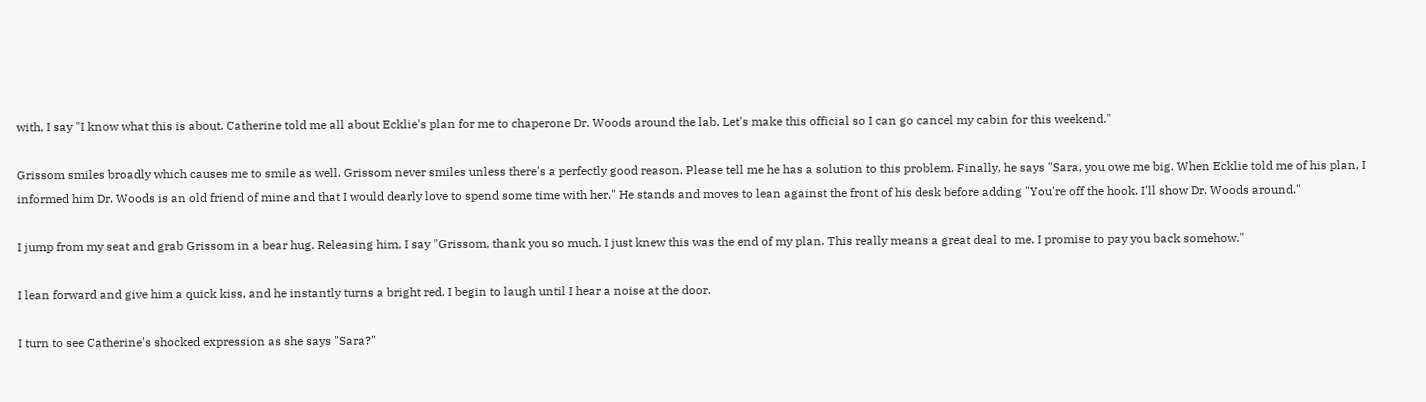with, I say "I know what this is about. Catherine told me all about Ecklie's plan for me to chaperone Dr. Woods around the lab. Let's make this official so I can go cancel my cabin for this weekend."

Grissom smiles broadly which causes me to smile as well. Grissom never smiles unless there's a perfectly good reason. Please tell me he has a solution to this problem. Finally, he says "Sara, you owe me big. When Ecklie told me of his plan, I informed him Dr. Woods is an old friend of mine and that I would dearly love to spend some time with her." He stands and moves to lean against the front of his desk before adding "You're off the hook. I'll show Dr. Woods around."

I jump from my seat and grab Grissom in a bear hug. Releasing him, I say "Grissom, thank you so much. I just knew this was the end of my plan. This really means a great deal to me. I promise to pay you back somehow."

I lean forward and give him a quick kiss, and he instantly turns a bright red. I begin to laugh until I hear a noise at the door.

I turn to see Catherine's shocked expression as she says "Sara?"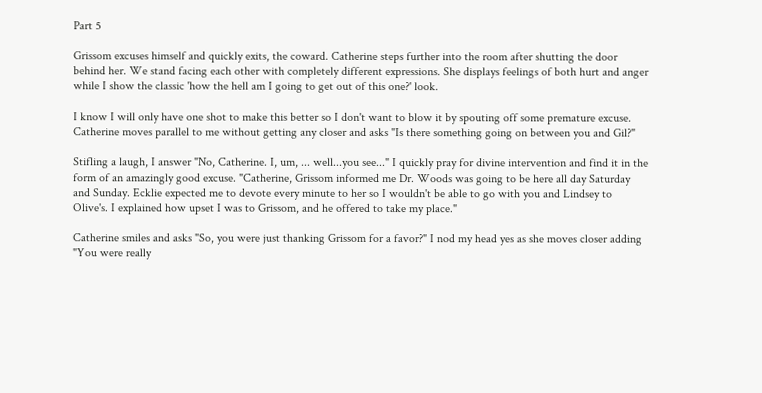Part 5

Grissom excuses himself and quickly exits, the coward. Catherine steps further into the room after shutting the door behind her. We stand facing each other with completely different expressions. She displays feelings of both hurt and anger while I show the classic 'how the hell am I going to get out of this one?' look.

I know I will only have one shot to make this better so I don't want to blow it by spouting off some premature excuse. Catherine moves parallel to me without getting any closer and asks "Is there something going on between you and Gil?"

Stifling a laugh, I answer "No, Catherine. I, um, ... well...you see..." I quickly pray for divine intervention and find it in the form of an amazingly good excuse. "Catherine, Grissom informed me Dr. Woods was going to be here all day Saturday and Sunday. Ecklie expected me to devote every minute to her so I wouldn't be able to go with you and Lindsey to Olive's. I explained how upset I was to Grissom, and he offered to take my place."

Catherine smiles and asks "So, you were just thanking Grissom for a favor?" I nod my head yes as she moves closer adding "You were really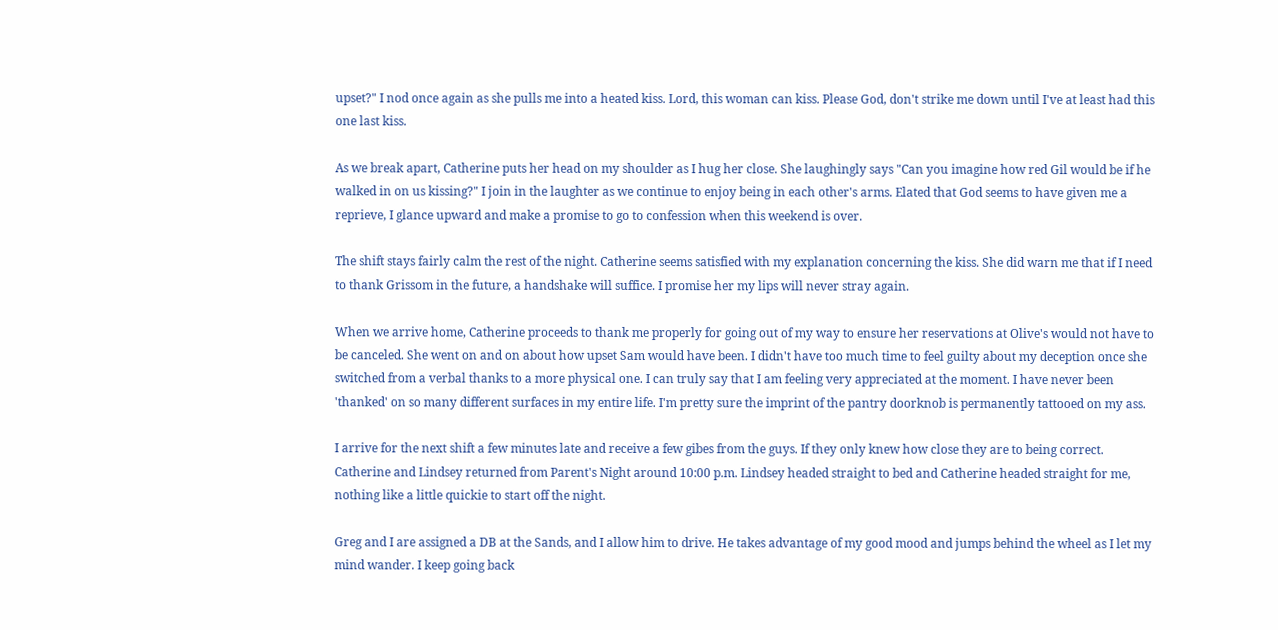upset?" I nod once again as she pulls me into a heated kiss. Lord, this woman can kiss. Please God, don't strike me down until I've at least had this one last kiss.

As we break apart, Catherine puts her head on my shoulder as I hug her close. She laughingly says "Can you imagine how red Gil would be if he walked in on us kissing?" I join in the laughter as we continue to enjoy being in each other's arms. Elated that God seems to have given me a reprieve, I glance upward and make a promise to go to confession when this weekend is over.

The shift stays fairly calm the rest of the night. Catherine seems satisfied with my explanation concerning the kiss. She did warn me that if I need to thank Grissom in the future, a handshake will suffice. I promise her my lips will never stray again.

When we arrive home, Catherine proceeds to thank me properly for going out of my way to ensure her reservations at Olive's would not have to be canceled. She went on and on about how upset Sam would have been. I didn't have too much time to feel guilty about my deception once she switched from a verbal thanks to a more physical one. I can truly say that I am feeling very appreciated at the moment. I have never been 'thanked' on so many different surfaces in my entire life. I'm pretty sure the imprint of the pantry doorknob is permanently tattooed on my ass.

I arrive for the next shift a few minutes late and receive a few gibes from the guys. If they only knew how close they are to being correct. Catherine and Lindsey returned from Parent's Night around 10:00 p.m. Lindsey headed straight to bed and Catherine headed straight for me, nothing like a little quickie to start off the night.

Greg and I are assigned a DB at the Sands, and I allow him to drive. He takes advantage of my good mood and jumps behind the wheel as I let my mind wander. I keep going back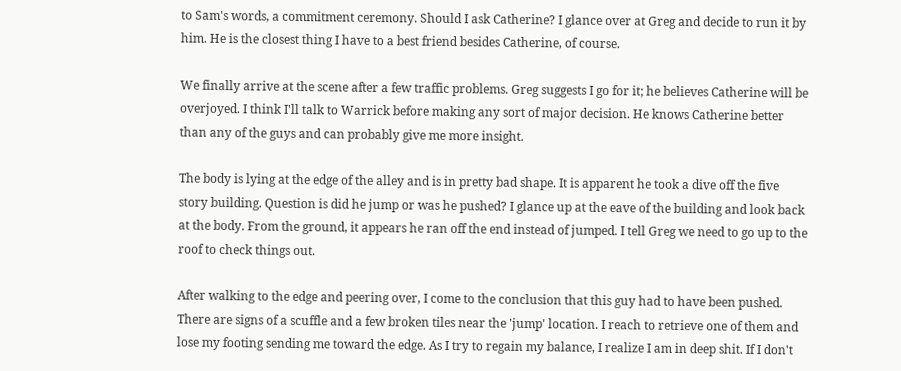to Sam's words, a commitment ceremony. Should I ask Catherine? I glance over at Greg and decide to run it by him. He is the closest thing I have to a best friend besides Catherine, of course.

We finally arrive at the scene after a few traffic problems. Greg suggests I go for it; he believes Catherine will be overjoyed. I think I'll talk to Warrick before making any sort of major decision. He knows Catherine better than any of the guys and can probably give me more insight.

The body is lying at the edge of the alley and is in pretty bad shape. It is apparent he took a dive off the five story building. Question is did he jump or was he pushed? I glance up at the eave of the building and look back at the body. From the ground, it appears he ran off the end instead of jumped. I tell Greg we need to go up to the roof to check things out.

After walking to the edge and peering over, I come to the conclusion that this guy had to have been pushed. There are signs of a scuffle and a few broken tiles near the 'jump' location. I reach to retrieve one of them and lose my footing sending me toward the edge. As I try to regain my balance, I realize I am in deep shit. If I don't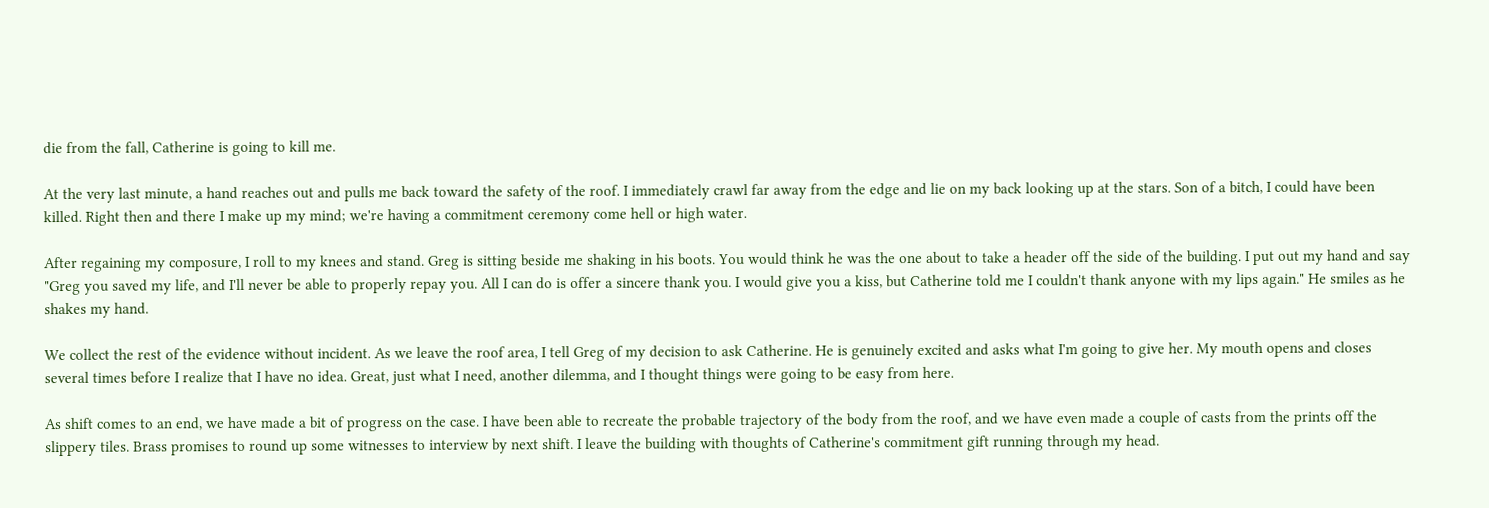die from the fall, Catherine is going to kill me.

At the very last minute, a hand reaches out and pulls me back toward the safety of the roof. I immediately crawl far away from the edge and lie on my back looking up at the stars. Son of a bitch, I could have been killed. Right then and there I make up my mind; we're having a commitment ceremony come hell or high water.

After regaining my composure, I roll to my knees and stand. Greg is sitting beside me shaking in his boots. You would think he was the one about to take a header off the side of the building. I put out my hand and say "Greg you saved my life, and I'll never be able to properly repay you. All I can do is offer a sincere thank you. I would give you a kiss, but Catherine told me I couldn't thank anyone with my lips again." He smiles as he shakes my hand.

We collect the rest of the evidence without incident. As we leave the roof area, I tell Greg of my decision to ask Catherine. He is genuinely excited and asks what I'm going to give her. My mouth opens and closes several times before I realize that I have no idea. Great, just what I need, another dilemma, and I thought things were going to be easy from here.

As shift comes to an end, we have made a bit of progress on the case. I have been able to recreate the probable trajectory of the body from the roof, and we have even made a couple of casts from the prints off the slippery tiles. Brass promises to round up some witnesses to interview by next shift. I leave the building with thoughts of Catherine's commitment gift running through my head.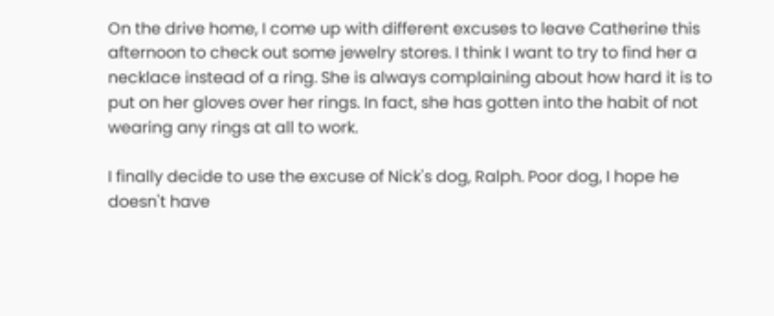On the drive home, I come up with different excuses to leave Catherine this afternoon to check out some jewelry stores. I think I want to try to find her a necklace instead of a ring. She is always complaining about how hard it is to put on her gloves over her rings. In fact, she has gotten into the habit of not wearing any rings at all to work.

I finally decide to use the excuse of Nick's dog, Ralph. Poor dog, I hope he doesn't have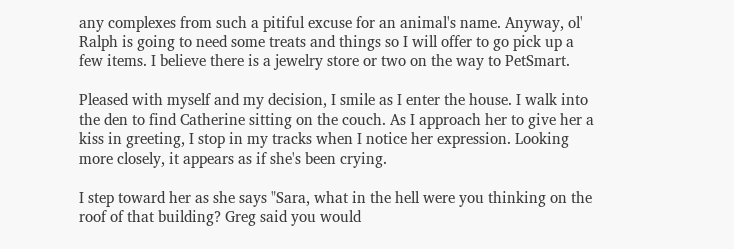any complexes from such a pitiful excuse for an animal's name. Anyway, ol' Ralph is going to need some treats and things so I will offer to go pick up a few items. I believe there is a jewelry store or two on the way to PetSmart.

Pleased with myself and my decision, I smile as I enter the house. I walk into the den to find Catherine sitting on the couch. As I approach her to give her a kiss in greeting, I stop in my tracks when I notice her expression. Looking more closely, it appears as if she's been crying.

I step toward her as she says "Sara, what in the hell were you thinking on the roof of that building? Greg said you would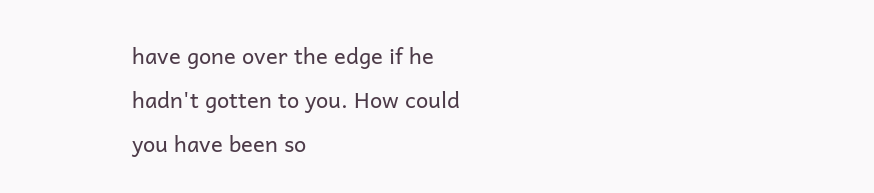have gone over the edge if he hadn't gotten to you. How could you have been so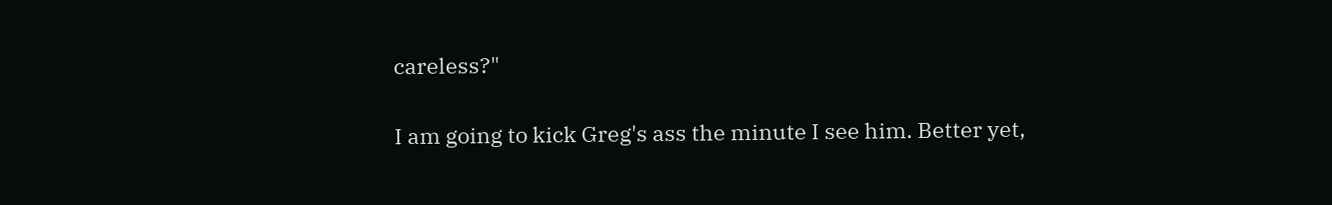careless?"

I am going to kick Greg's ass the minute I see him. Better yet,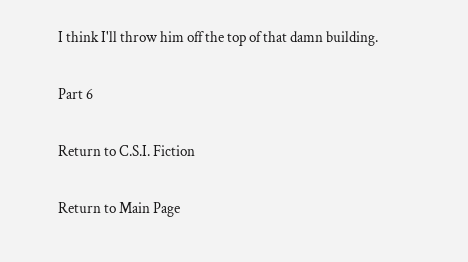I think I'll throw him off the top of that damn building.

Part 6

Return to C.S.I. Fiction

Return to Main Page